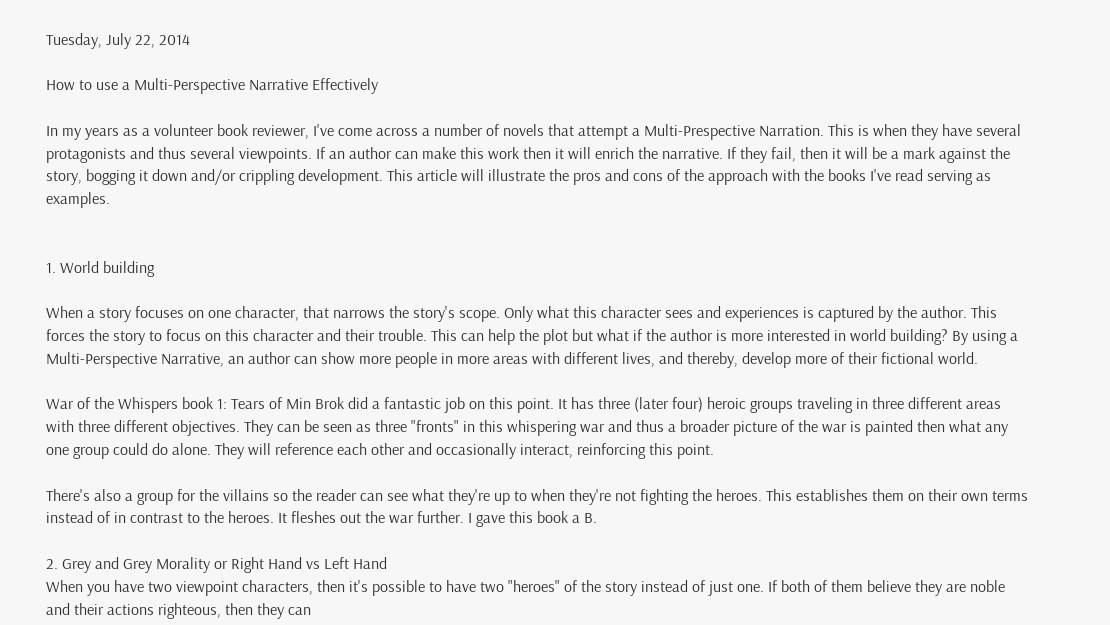Tuesday, July 22, 2014

How to use a Multi-Perspective Narrative Effectively

In my years as a volunteer book reviewer, I've come across a number of novels that attempt a Multi-Prespective Narration. This is when they have several protagonists and thus several viewpoints. If an author can make this work then it will enrich the narrative. If they fail, then it will be a mark against the story, bogging it down and/or crippling development. This article will illustrate the pros and cons of the approach with the books I've read serving as examples.


1. World building

When a story focuses on one character, that narrows the story's scope. Only what this character sees and experiences is captured by the author. This forces the story to focus on this character and their trouble. This can help the plot but what if the author is more interested in world building? By using a Multi-Perspective Narrative, an author can show more people in more areas with different lives, and thereby, develop more of their fictional world.

War of the Whispers book 1: Tears of Min Brok did a fantastic job on this point. It has three (later four) heroic groups traveling in three different areas with three different objectives. They can be seen as three "fronts" in this whispering war and thus a broader picture of the war is painted then what any one group could do alone. They will reference each other and occasionally interact, reinforcing this point.

There's also a group for the villains so the reader can see what they're up to when they're not fighting the heroes. This establishes them on their own terms instead of in contrast to the heroes. It fleshes out the war further. I gave this book a B.

2. Grey and Grey Morality or Right Hand vs Left Hand
When you have two viewpoint characters, then it's possible to have two "heroes" of the story instead of just one. If both of them believe they are noble and their actions righteous, then they can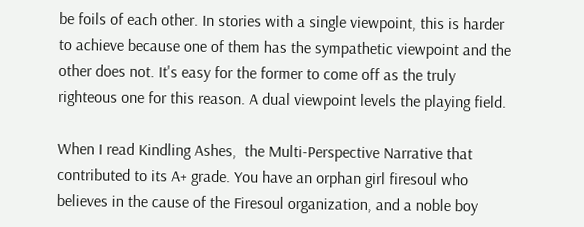be foils of each other. In stories with a single viewpoint, this is harder to achieve because one of them has the sympathetic viewpoint and the other does not. It's easy for the former to come off as the truly righteous one for this reason. A dual viewpoint levels the playing field.

When I read Kindling Ashes,  the Multi-Perspective Narrative that contributed to its A+ grade. You have an orphan girl firesoul who believes in the cause of the Firesoul organization, and a noble boy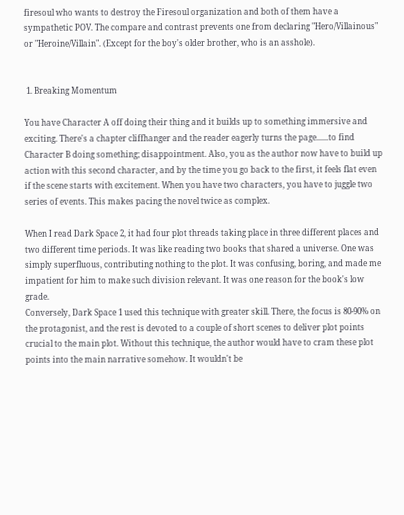firesoul who wants to destroy the Firesoul organization and both of them have a sympathetic POV. The compare and contrast prevents one from declaring "Hero/Villainous" or "Heroine/Villain". (Except for the boy's older brother, who is an asshole).


 1. Breaking Momentum

You have Character A off doing their thing and it builds up to something immersive and exciting. There's a chapter cliffhanger and the reader eagerly turns the page......to find Character B doing something; disappointment. Also, you as the author now have to build up action with this second character, and by the time you go back to the first, it feels flat even if the scene starts with excitement. When you have two characters, you have to juggle two series of events. This makes pacing the novel twice as complex.

When I read Dark Space 2, it had four plot threads taking place in three different places and two different time periods. It was like reading two books that shared a universe. One was simply superfluous, contributing nothing to the plot. It was confusing, boring, and made me impatient for him to make such division relevant. It was one reason for the book's low grade.
Conversely, Dark Space 1 used this technique with greater skill. There, the focus is 80-90% on the protagonist, and the rest is devoted to a couple of short scenes to deliver plot points crucial to the main plot. Without this technique, the author would have to cram these plot points into the main narrative somehow. It wouldn't be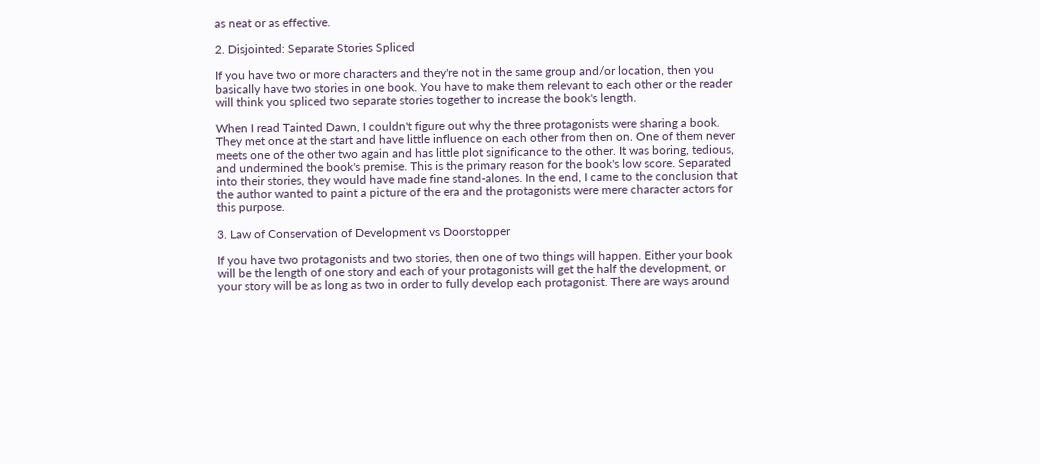as neat or as effective.

2. Disjointed: Separate Stories Spliced

If you have two or more characters and they're not in the same group and/or location, then you basically have two stories in one book. You have to make them relevant to each other or the reader will think you spliced two separate stories together to increase the book's length.

When I read Tainted Dawn, I couldn't figure out why the three protagonists were sharing a book. They met once at the start and have little influence on each other from then on. One of them never meets one of the other two again and has little plot significance to the other. It was boring, tedious, and undermined the book's premise. This is the primary reason for the book's low score. Separated into their stories, they would have made fine stand-alones. In the end, I came to the conclusion that the author wanted to paint a picture of the era and the protagonists were mere character actors for this purpose.

3. Law of Conservation of Development vs Doorstopper

If you have two protagonists and two stories, then one of two things will happen. Either your book will be the length of one story and each of your protagonists will get the half the development, or your story will be as long as two in order to fully develop each protagonist. There are ways around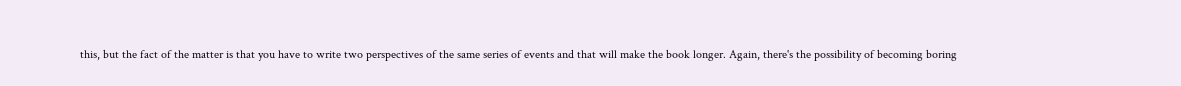this, but the fact of the matter is that you have to write two perspectives of the same series of events and that will make the book longer. Again, there's the possibility of becoming boring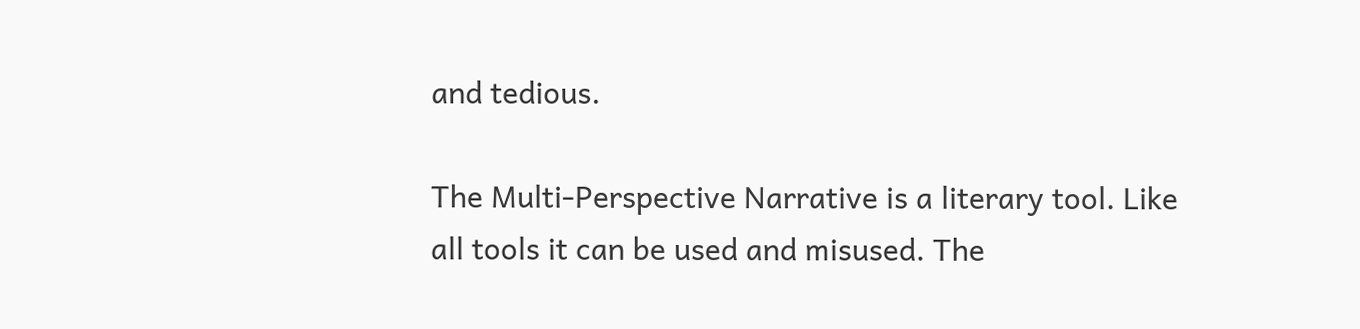and tedious.

The Multi-Perspective Narrative is a literary tool. Like all tools it can be used and misused. The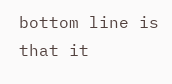bottom line is that it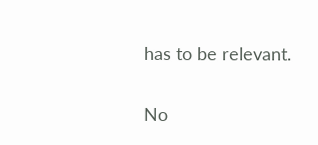has to be relevant.

No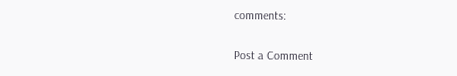comments:

Post a Comment